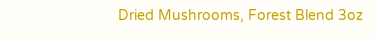Dried Mushrooms, Forest Blend 3oz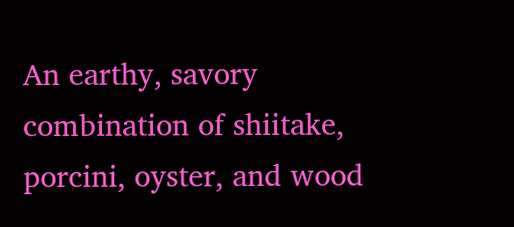An earthy, savory combination of shiitake, porcini, oyster, and wood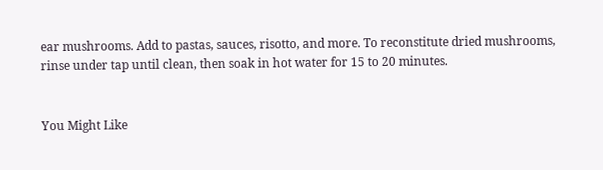ear mushrooms. Add to pastas, sauces, risotto, and more. To reconstitute dried mushrooms, rinse under tap until clean, then soak in hot water for 15 to 20 minutes.


You Might Like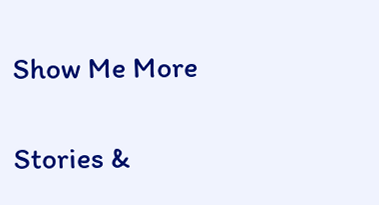Show Me More

Stories &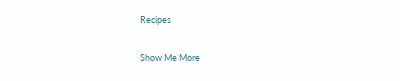Recipes

Show Me More